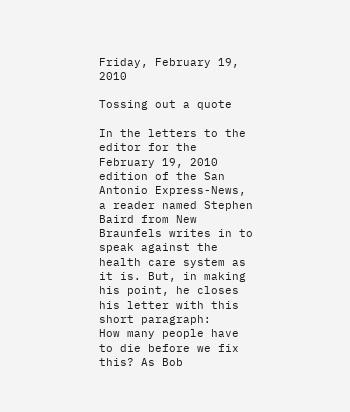Friday, February 19, 2010

Tossing out a quote

In the letters to the editor for the February 19, 2010 edition of the San Antonio Express-News, a reader named Stephen Baird from New Braunfels writes in to speak against the health care system as it is. But, in making his point, he closes his letter with this short paragraph:
How many people have to die before we fix this? As Bob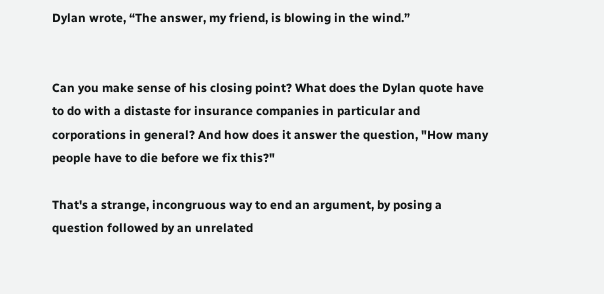Dylan wrote, “The answer, my friend, is blowing in the wind.”


Can you make sense of his closing point? What does the Dylan quote have to do with a distaste for insurance companies in particular and corporations in general? And how does it answer the question, "How many people have to die before we fix this?"

That's a strange, incongruous way to end an argument, by posing a question followed by an unrelated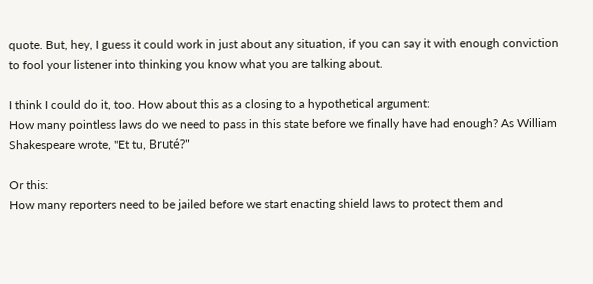quote. But, hey, I guess it could work in just about any situation, if you can say it with enough conviction to fool your listener into thinking you know what you are talking about.

I think I could do it, too. How about this as a closing to a hypothetical argument:
How many pointless laws do we need to pass in this state before we finally have had enough? As William Shakespeare wrote, "Et tu, Bruté?"

Or this:
How many reporters need to be jailed before we start enacting shield laws to protect them and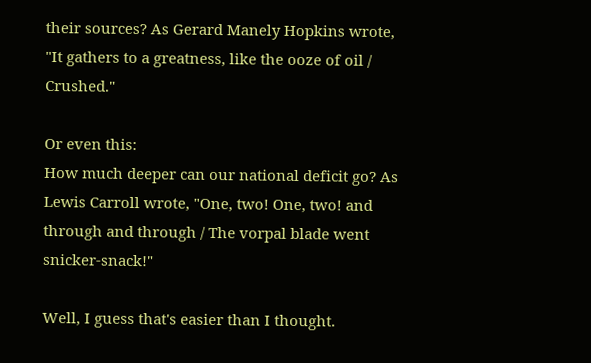their sources? As Gerard Manely Hopkins wrote, "It gathers to a greatness, like the ooze of oil / Crushed."

Or even this:
How much deeper can our national deficit go? As Lewis Carroll wrote, "One, two! One, two! and through and through / The vorpal blade went snicker-snack!"

Well, I guess that's easier than I thought.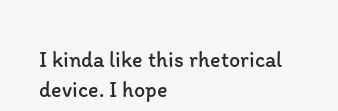I kinda like this rhetorical device. I hope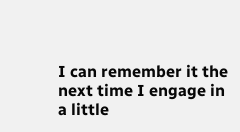I can remember it the next time I engage in a little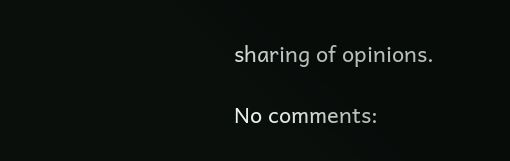sharing of opinions.

No comments: